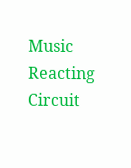Music Reacting Circuit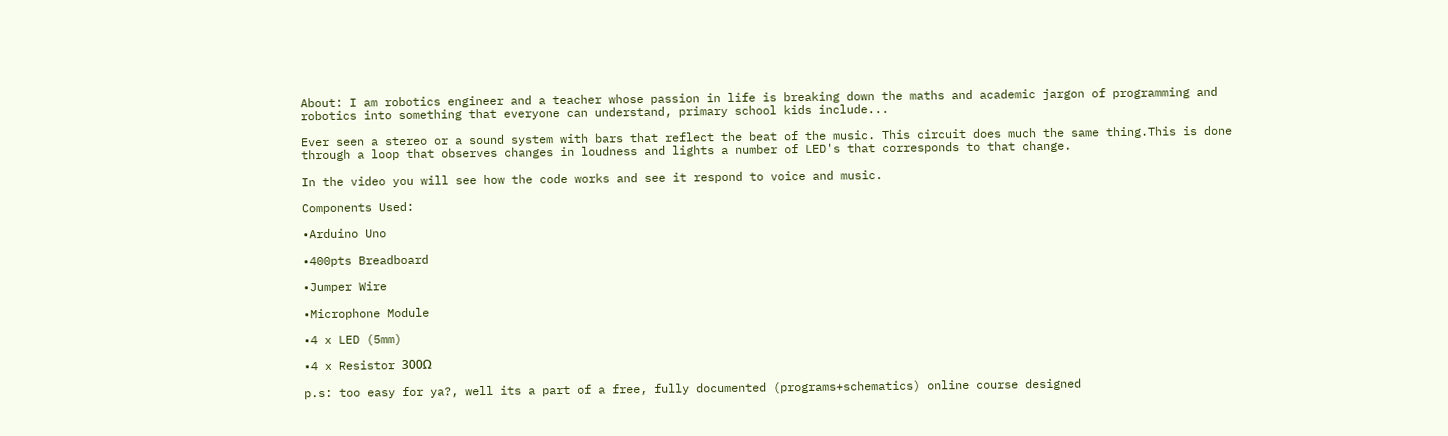About: I am robotics engineer and a teacher whose passion in life is breaking down the maths and academic jargon of programming and robotics into something that everyone can understand, primary school kids include...

Ever seen a stereo or a sound system with bars that reflect the beat of the music. This circuit does much the same thing.This is done through a loop that observes changes in loudness and lights a number of LED's that corresponds to that change.

In the video you will see how the code works and see it respond to voice and music.

Components Used:

•Arduino Uno

•400pts Breadboard

•Jumper Wire

•Microphone Module

•4 x LED (5mm)

•4 x Resistor 300Ω

p.s: too easy for ya?, well its a part of a free, fully documented (programs+schematics) online course designed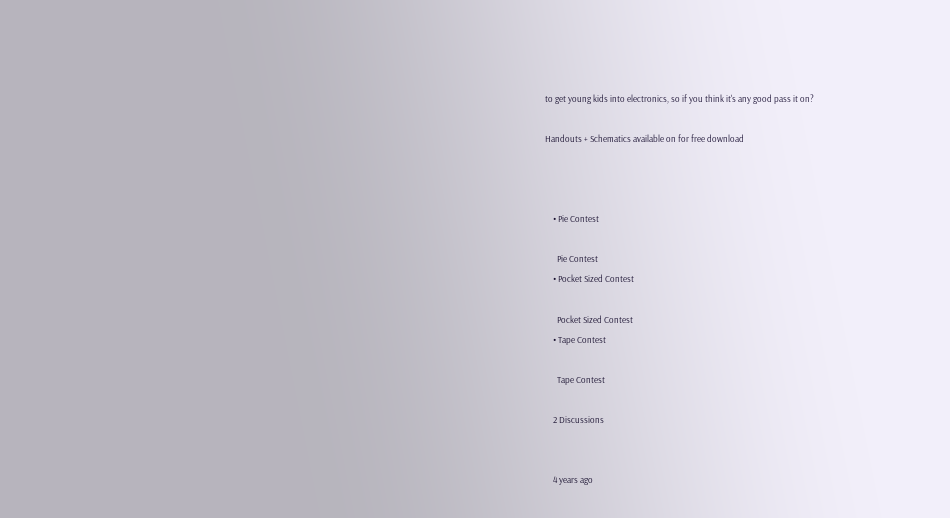to get young kids into electronics, so if you think it's any good pass it on?

Handouts + Schematics available on for free download



    • Pie Contest

      Pie Contest
    • Pocket Sized Contest

      Pocket Sized Contest
    • Tape Contest

      Tape Contest

    2 Discussions


    4 years ago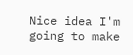Nice idea I'm going to make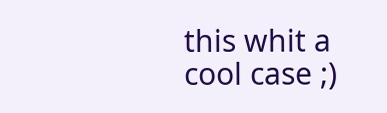this whit a cool case ;)